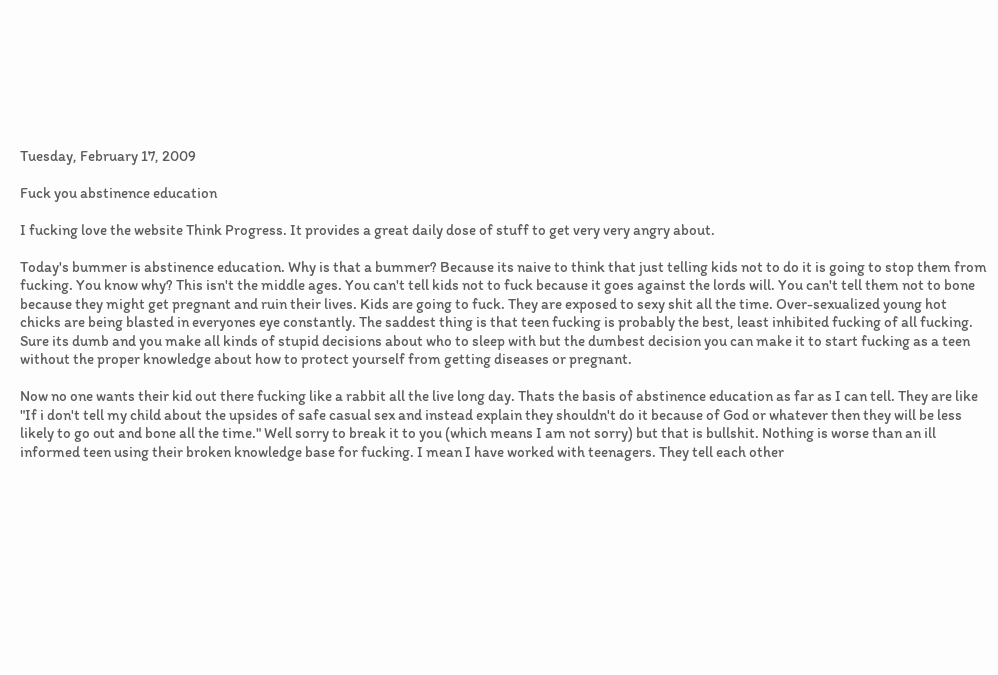Tuesday, February 17, 2009

Fuck you abstinence education

I fucking love the website Think Progress. It provides a great daily dose of stuff to get very very angry about.

Today's bummer is abstinence education. Why is that a bummer? Because its naive to think that just telling kids not to do it is going to stop them from fucking. You know why? This isn't the middle ages. You can't tell kids not to fuck because it goes against the lords will. You can't tell them not to bone because they might get pregnant and ruin their lives. Kids are going to fuck. They are exposed to sexy shit all the time. Over-sexualized young hot chicks are being blasted in everyones eye constantly. The saddest thing is that teen fucking is probably the best, least inhibited fucking of all fucking. Sure its dumb and you make all kinds of stupid decisions about who to sleep with but the dumbest decision you can make it to start fucking as a teen without the proper knowledge about how to protect yourself from getting diseases or pregnant.

Now no one wants their kid out there fucking like a rabbit all the live long day. Thats the basis of abstinence education as far as I can tell. They are like "If i don't tell my child about the upsides of safe casual sex and instead explain they shouldn't do it because of God or whatever then they will be less likely to go out and bone all the time." Well sorry to break it to you (which means I am not sorry) but that is bullshit. Nothing is worse than an ill informed teen using their broken knowledge base for fucking. I mean I have worked with teenagers. They tell each other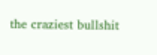the craziest bullshit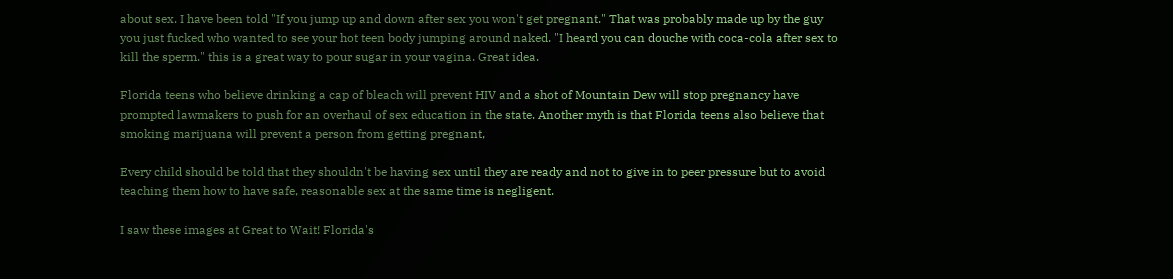about sex. I have been told "If you jump up and down after sex you won't get pregnant." That was probably made up by the guy you just fucked who wanted to see your hot teen body jumping around naked. "I heard you can douche with coca-cola after sex to kill the sperm." this is a great way to pour sugar in your vagina. Great idea.

Florida teens who believe drinking a cap of bleach will prevent HIV and a shot of Mountain Dew will stop pregnancy have prompted lawmakers to push for an overhaul of sex education in the state. Another myth is that Florida teens also believe that smoking marijuana will prevent a person from getting pregnant,

Every child should be told that they shouldn't be having sex until they are ready and not to give in to peer pressure but to avoid teaching them how to have safe, reasonable sex at the same time is negligent.

I saw these images at Great to Wait! Florida's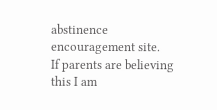abstinence encouragement site.
If parents are believing this I am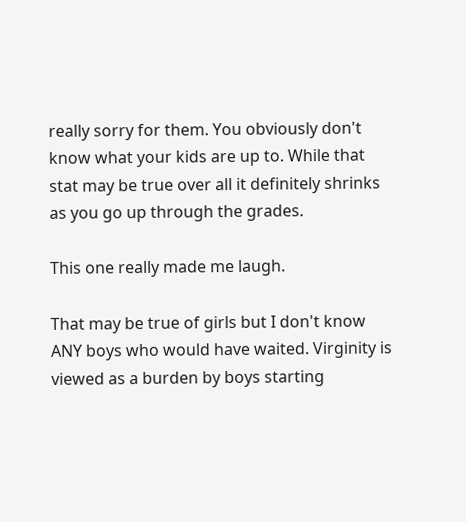really sorry for them. You obviously don't know what your kids are up to. While that stat may be true over all it definitely shrinks as you go up through the grades.

This one really made me laugh.

That may be true of girls but I don't know ANY boys who would have waited. Virginity is viewed as a burden by boys starting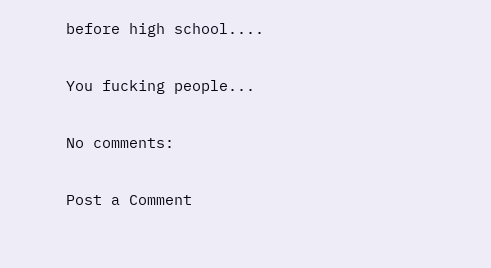before high school....

You fucking people...

No comments:

Post a Comment